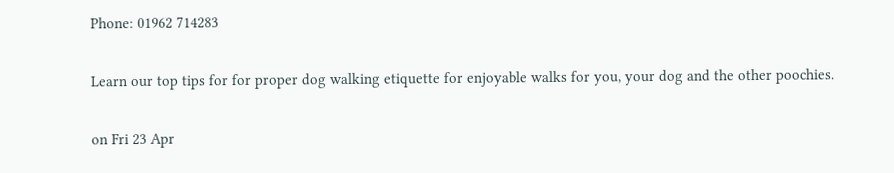Phone: 01962 714283

Learn our top tips for for proper dog walking etiquette for enjoyable walks for you, your dog and the other poochies.

on Fri 23 Apr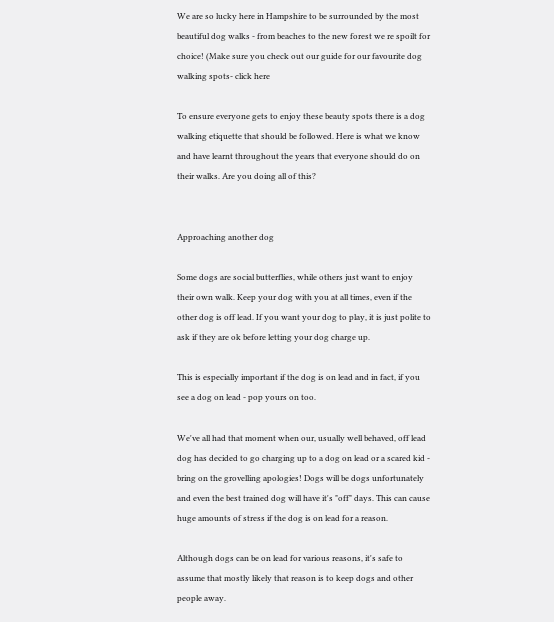We are so lucky here in Hampshire to be surrounded by the most beautiful dog walks - from beaches to the new forest we re spoilt for choice! (Make sure you check out our guide for our favourite dog walking spots- click here

To ensure everyone gets to enjoy these beauty spots there is a dog walking etiquette that should be followed. Here is what we know and have learnt throughout the years that everyone should do on their walks. Are you doing all of this?


Approaching another dog

Some dogs are social butterflies, while others just want to enjoy their own walk. Keep your dog with you at all times, even if the other dog is off lead. If you want your dog to play, it is just polite to ask if they are ok before letting your dog charge up.

This is especially important if the dog is on lead and in fact, if you see a dog on lead - pop yours on too.

We've all had that moment when our, usually well behaved, off lead dog has decided to go charging up to a dog on lead or a scared kid -  bring on the grovelling apologies! Dogs will be dogs unfortunately and even the best trained dog will have it's "off" days. This can cause huge amounts of stress if the dog is on lead for a reason.

Although dogs can be on lead for various reasons, it's safe to assume that mostly likely that reason is to keep dogs and other people away.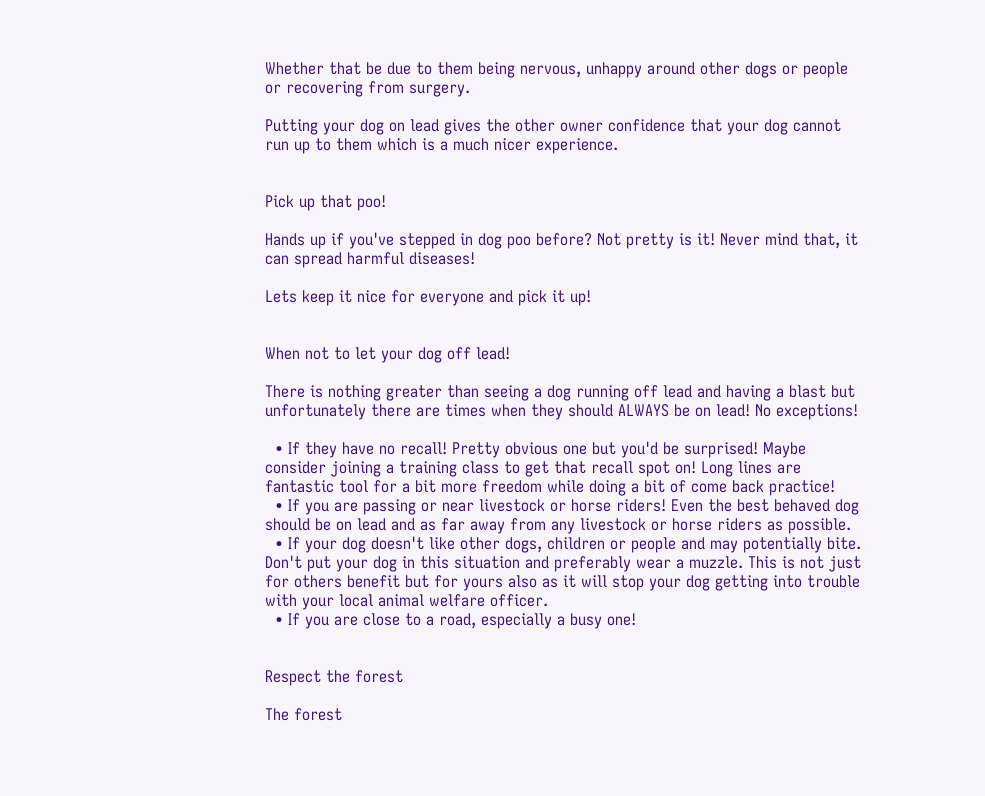Whether that be due to them being nervous, unhappy around other dogs or people or recovering from surgery.

Putting your dog on lead gives the other owner confidence that your dog cannot run up to them which is a much nicer experience.


Pick up that poo!

Hands up if you've stepped in dog poo before? Not pretty is it! Never mind that, it can spread harmful diseases!

Lets keep it nice for everyone and pick it up!


When not to let your dog off lead!

There is nothing greater than seeing a dog running off lead and having a blast but unfortunately there are times when they should ALWAYS be on lead! No exceptions!

  • If they have no recall! Pretty obvious one but you'd be surprised! Maybe consider joining a training class to get that recall spot on! Long lines are fantastic tool for a bit more freedom while doing a bit of come back practice!
  • If you are passing or near livestock or horse riders! Even the best behaved dog should be on lead and as far away from any livestock or horse riders as possible.
  • If your dog doesn't like other dogs, children or people and may potentially bite. Don't put your dog in this situation and preferably wear a muzzle. This is not just for others benefit but for yours also as it will stop your dog getting into trouble with your local animal welfare officer.
  • If you are close to a road, especially a busy one!


Respect the forest

The forest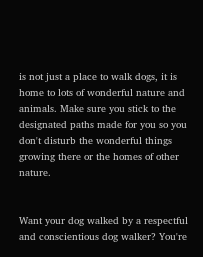is not just a place to walk dogs, it is home to lots of wonderful nature and animals. Make sure you stick to the designated paths made for you so you don't disturb the wonderful things growing there or the homes of other nature.


Want your dog walked by a respectful and conscientious dog walker? You're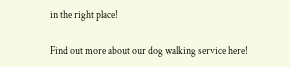in the right place!

Find out more about our dog walking service here!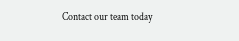Contact our team today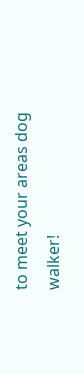to meet your areas dog walker!